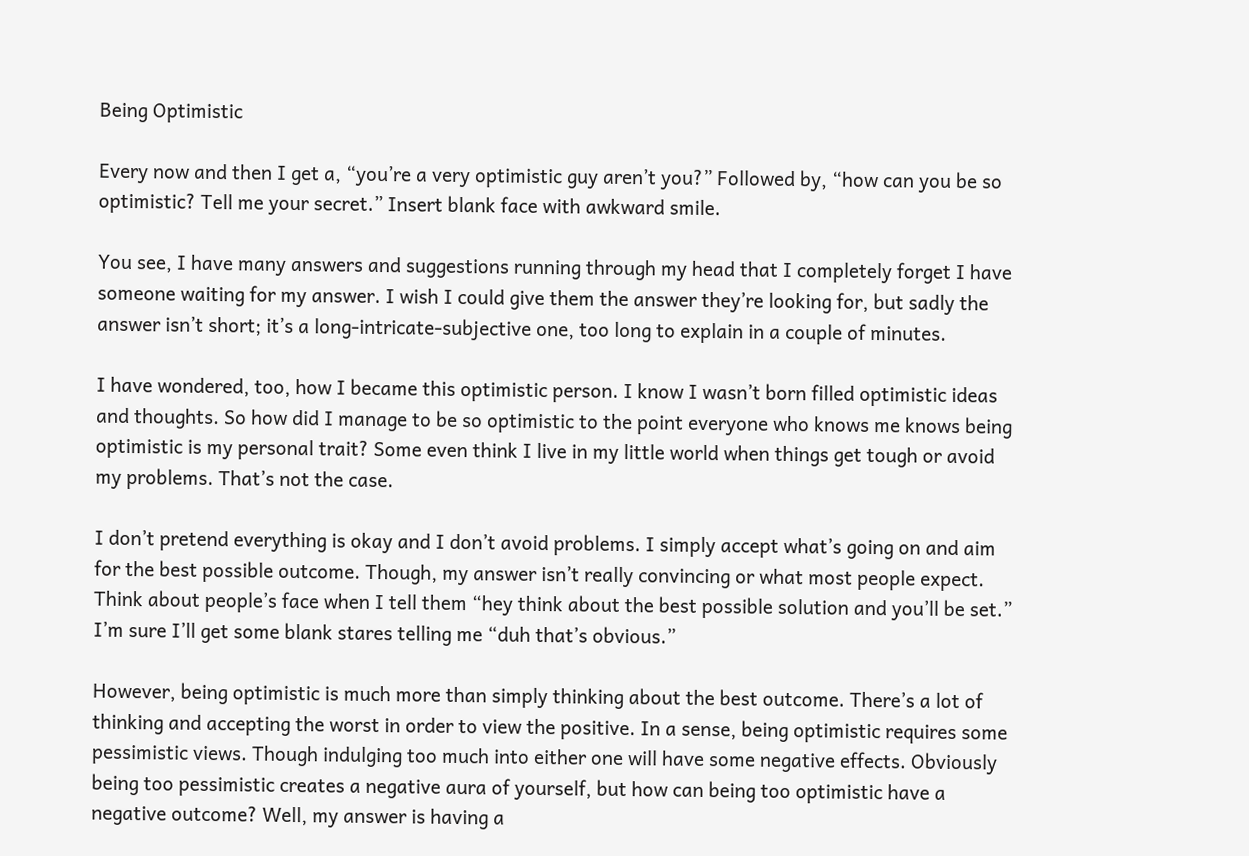Being Optimistic

Every now and then I get a, “you’re a very optimistic guy aren’t you?” Followed by, “how can you be so optimistic? Tell me your secret.” Insert blank face with awkward smile.

You see, I have many answers and suggestions running through my head that I completely forget I have someone waiting for my answer. I wish I could give them the answer they’re looking for, but sadly the answer isn’t short; it’s a long-intricate-subjective one, too long to explain in a couple of minutes.

I have wondered, too, how I became this optimistic person. I know I wasn’t born filled optimistic ideas and thoughts. So how did I manage to be so optimistic to the point everyone who knows me knows being optimistic is my personal trait? Some even think I live in my little world when things get tough or avoid my problems. That’s not the case.

I don’t pretend everything is okay and I don’t avoid problems. I simply accept what’s going on and aim for the best possible outcome. Though, my answer isn’t really convincing or what most people expect. Think about people’s face when I tell them “hey think about the best possible solution and you’ll be set.” I’m sure I’ll get some blank stares telling me “duh that’s obvious.”

However, being optimistic is much more than simply thinking about the best outcome. There’s a lot of thinking and accepting the worst in order to view the positive. In a sense, being optimistic requires some pessimistic views. Though indulging too much into either one will have some negative effects. Obviously being too pessimistic creates a negative aura of yourself, but how can being too optimistic have a negative outcome? Well, my answer is having a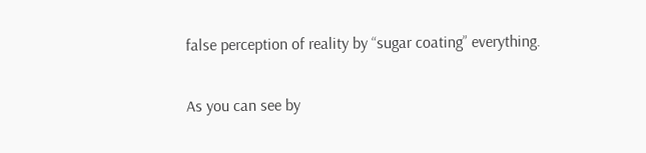false perception of reality by “sugar coating” everything.

As you can see by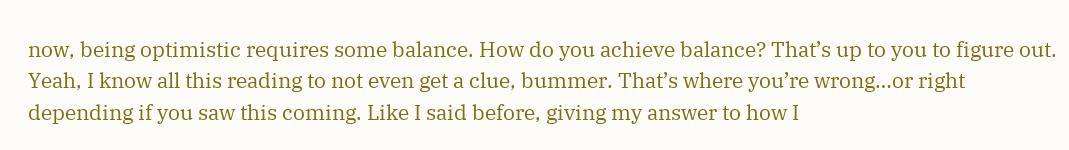now, being optimistic requires some balance. How do you achieve balance? That’s up to you to figure out. Yeah, I know all this reading to not even get a clue, bummer. That’s where you’re wrong…or right depending if you saw this coming. Like I said before, giving my answer to how I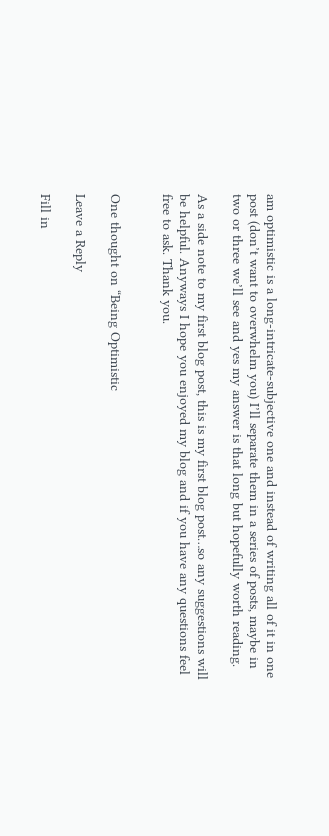am optimistic is a long-intricate-subjective one and instead of writing all of it in one post (don’t want to overwhelm you) I’ll separate them in a series of posts, maybe in two or three we’ll see and yes my answer is that long but hopefully worth reading.

As a side note to my first blog post, this is my first blog post…so any suggestions will be helpful. Anyways I hope you enjoyed my blog and if you have any questions feel free to ask. Thank you.


One thought on “Being Optimistic

Leave a Reply

Fill in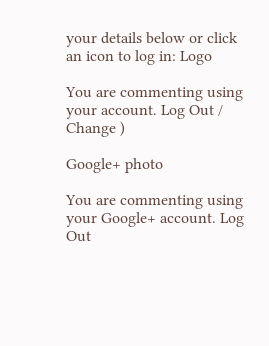your details below or click an icon to log in: Logo

You are commenting using your account. Log Out /  Change )

Google+ photo

You are commenting using your Google+ account. Log Out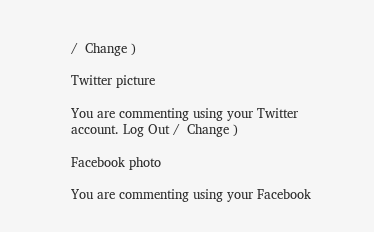/  Change )

Twitter picture

You are commenting using your Twitter account. Log Out /  Change )

Facebook photo

You are commenting using your Facebook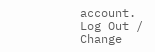account. Log Out /  Change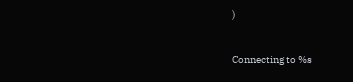)


Connecting to %s